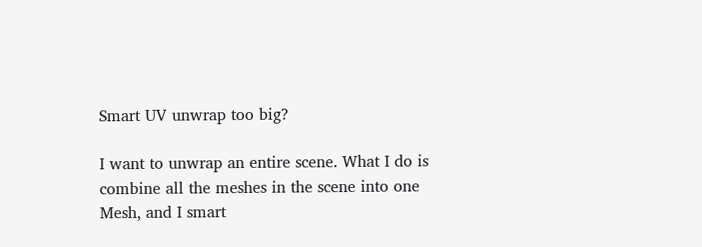Smart UV unwrap too big?

I want to unwrap an entire scene. What I do is combine all the meshes in the scene into one Mesh, and I smart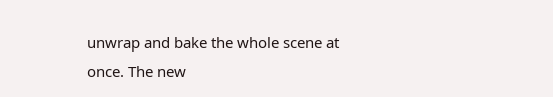unwrap and bake the whole scene at once. The new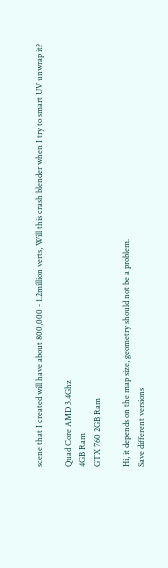scene that I created will have about 800,000 - 1.2million verts, Will this crash blender when I try to smart UV unwrap it?

Quad Core AMD 3.4Ghz
4GB Ram
GTX 760 2GB Ram

Hi, it depends on the map size, geometry should not be a problem.
Save different versions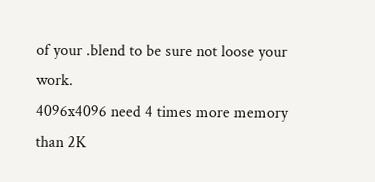of your .blend to be sure not loose your work.
4096x4096 need 4 times more memory than 2K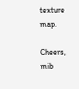texture map.

Cheers, mib